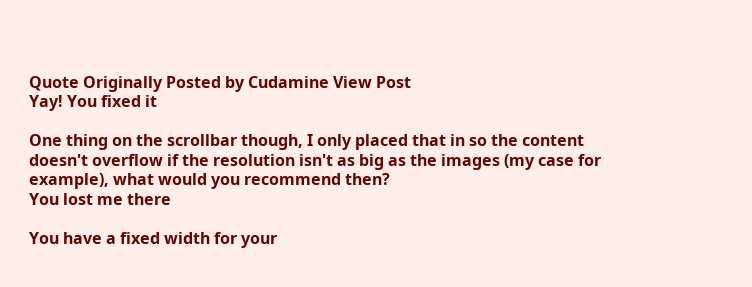Quote Originally Posted by Cudamine View Post
Yay! You fixed it

One thing on the scrollbar though, I only placed that in so the content doesn't overflow if the resolution isn't as big as the images (my case for example), what would you recommend then?
You lost me there

You have a fixed width for your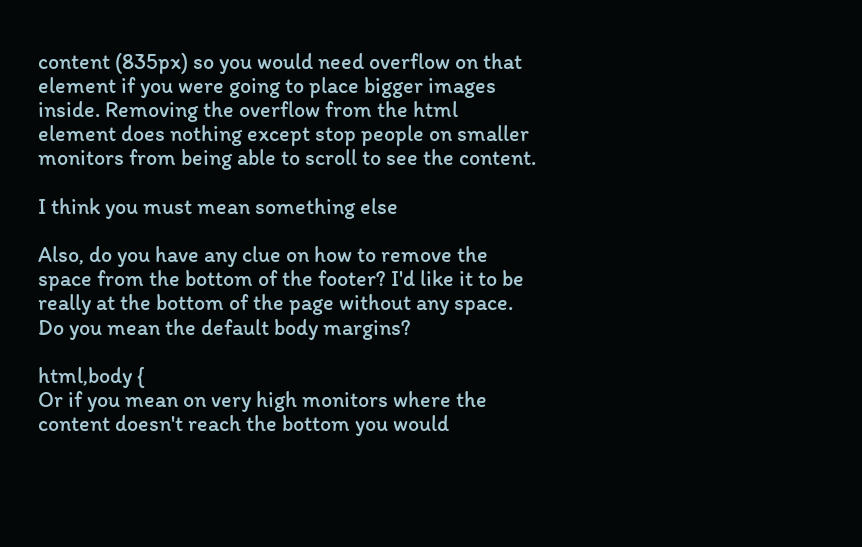content (835px) so you would need overflow on that element if you were going to place bigger images inside. Removing the overflow from the html element does nothing except stop people on smaller monitors from being able to scroll to see the content.

I think you must mean something else

Also, do you have any clue on how to remove the space from the bottom of the footer? I'd like it to be really at the bottom of the page without any space.
Do you mean the default body margins?

html,body {
Or if you mean on very high monitors where the content doesn't reach the bottom you would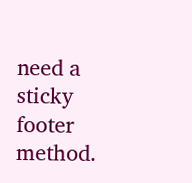need a sticky footer method.